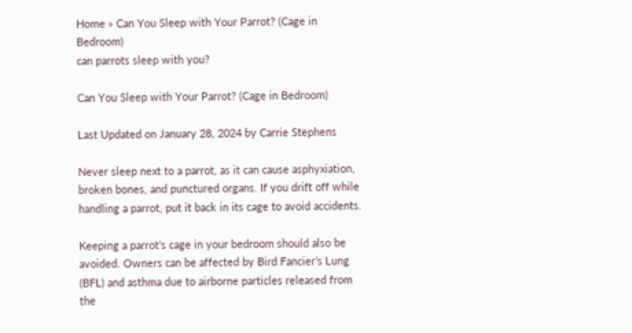Home » Can You Sleep with Your Parrot? (Cage in Bedroom)
can parrots sleep with you?

Can You Sleep with Your Parrot? (Cage in Bedroom)

Last Updated on January 28, 2024 by Carrie Stephens

Never sleep next to a parrot, as it can cause asphyxiation, broken bones, and punctured organs. If you drift off while handling a parrot, put it back in its cage to avoid accidents.

Keeping a parrot’s cage in your bedroom should also be avoided. Owners can be affected by Bird Fancier’s Lung (BFL) and asthma due to airborne particles released from the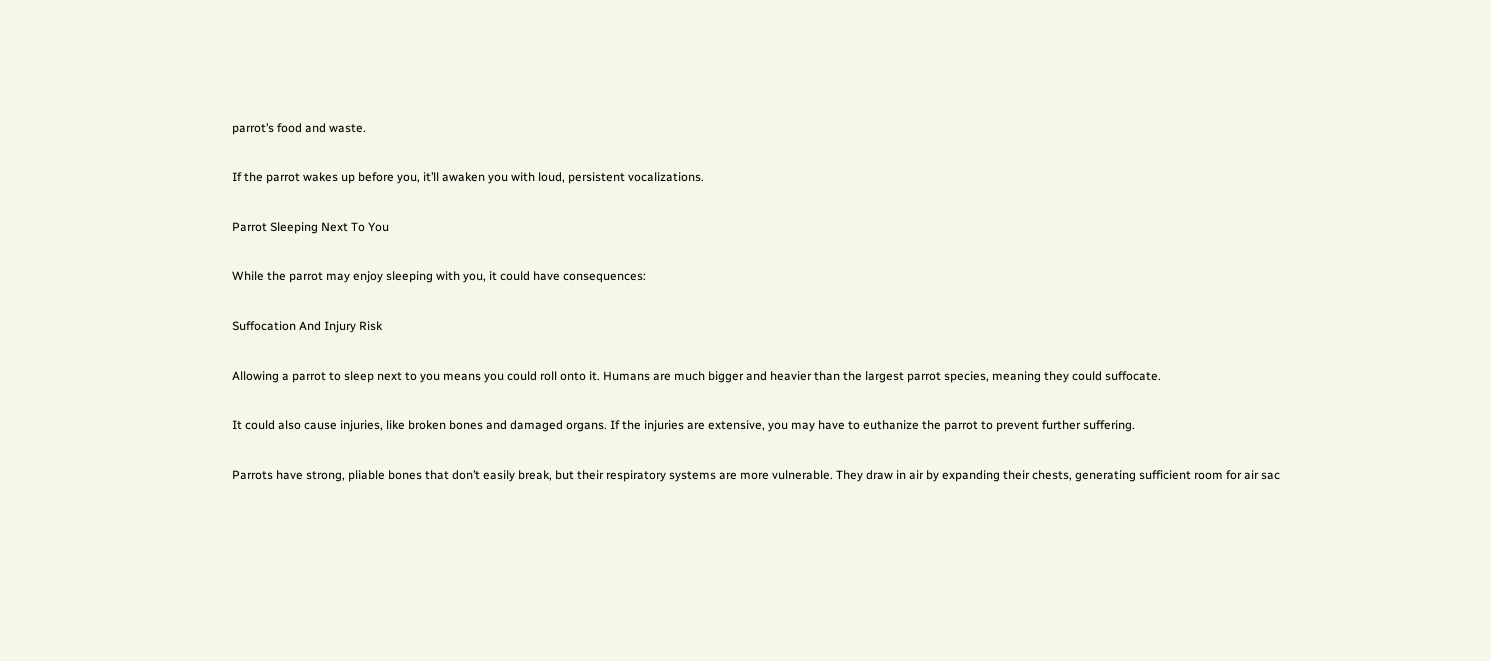parrot’s food and waste.

If the parrot wakes up before you, it’ll awaken you with loud, persistent vocalizations.

Parrot Sleeping Next To You

While the parrot may enjoy sleeping with you, it could have consequences:

Suffocation And Injury Risk

Allowing a parrot to sleep next to you means you could roll onto it. Humans are much bigger and heavier than the largest parrot species, meaning they could suffocate.

It could also cause injuries, like broken bones and damaged organs. If the injuries are extensive, you may have to euthanize the parrot to prevent further suffering.

Parrots have strong, pliable bones that don’t easily break, but their respiratory systems are more vulnerable. They draw in air by expanding their chests, generating sufficient room for air sac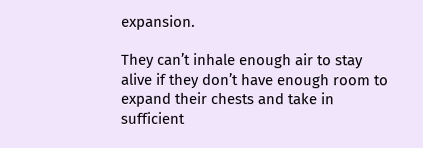expansion.

They can’t inhale enough air to stay alive if they don’t have enough room to expand their chests and take in sufficient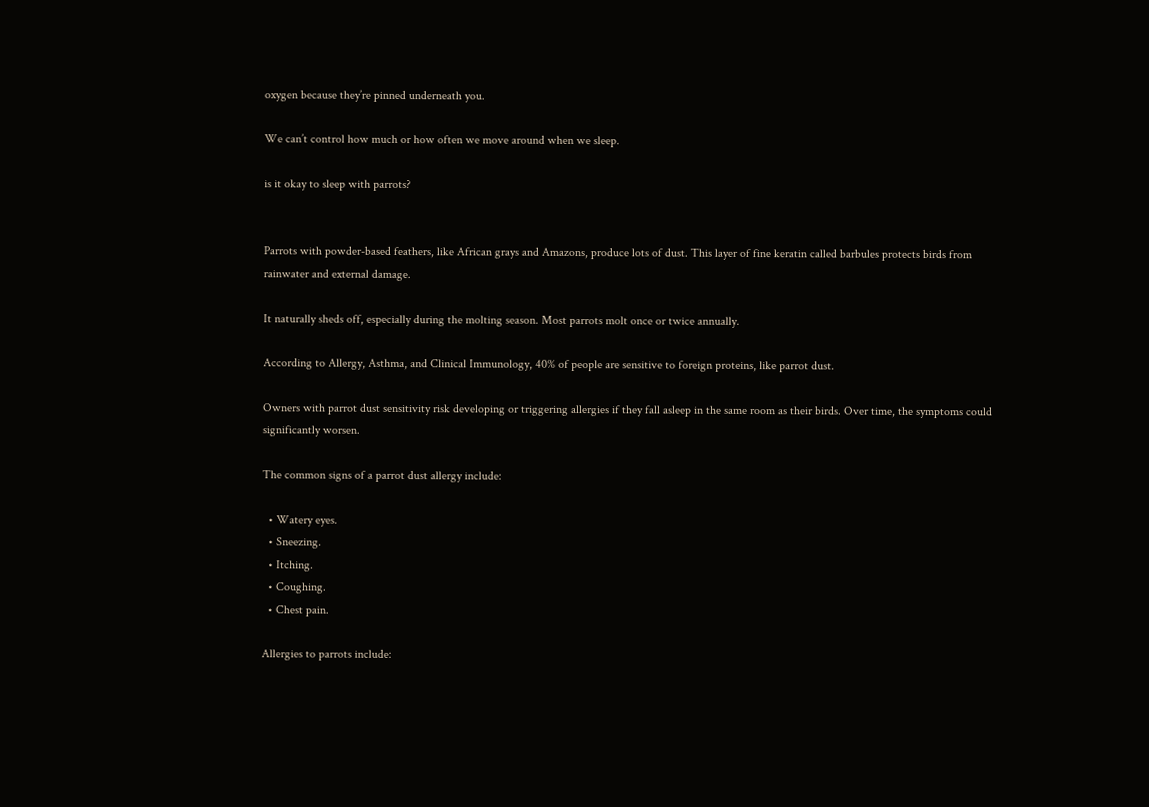oxygen because they’re pinned underneath you.

We can’t control how much or how often we move around when we sleep.

is it okay to sleep with parrots?


Parrots with powder-based feathers, like African grays and Amazons, produce lots of dust. This layer of fine keratin called barbules protects birds from rainwater and external damage.

It naturally sheds off, especially during the molting season. Most parrots molt once or twice annually.

According to Allergy, Asthma, and Clinical Immunology, 40% of people are sensitive to foreign proteins, like parrot dust.

Owners with parrot dust sensitivity risk developing or triggering allergies if they fall asleep in the same room as their birds. Over time, the symptoms could significantly worsen.

The common signs of a parrot dust allergy include:

  • Watery eyes.
  • Sneezing.
  • Itching.
  • Coughing.
  • Chest pain.

Allergies to parrots include: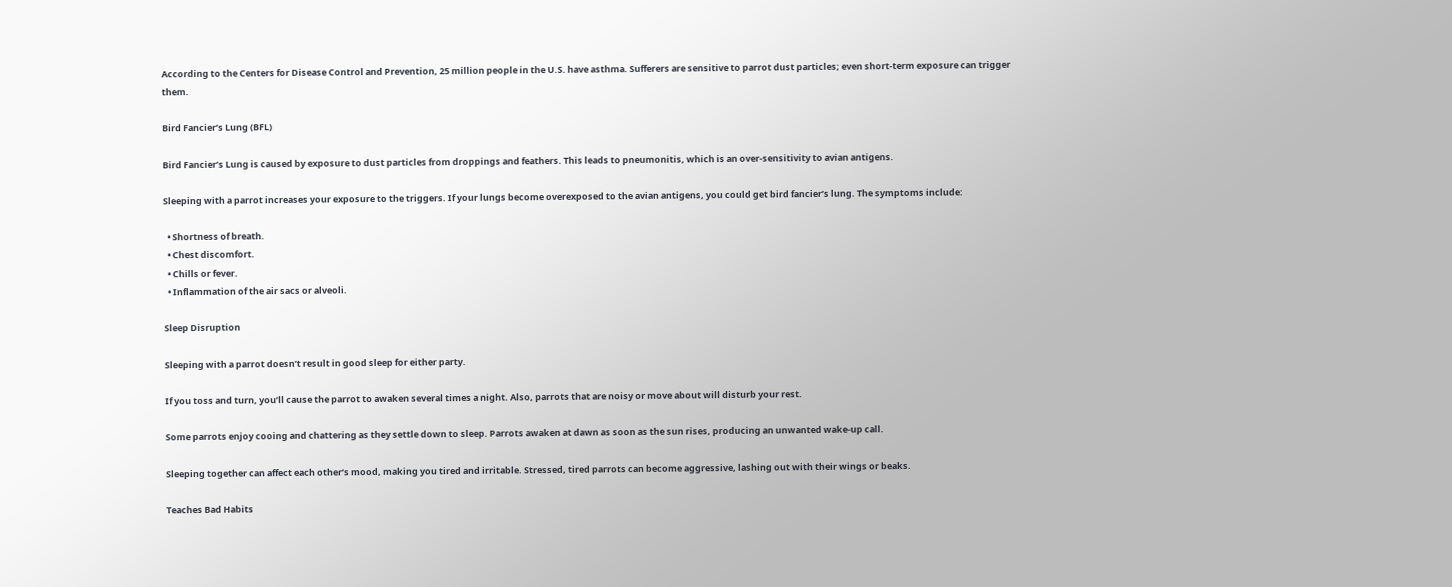According to the Centers for Disease Control and Prevention, 25 million people in the U.S. have asthma. Sufferers are sensitive to parrot dust particles; even short-term exposure can trigger them.

Bird Fancier’s Lung (BFL)

Bird Fancier’s Lung is caused by exposure to dust particles from droppings and feathers. This leads to pneumonitis, which is an over-sensitivity to avian antigens.

Sleeping with a parrot increases your exposure to the triggers. If your lungs become overexposed to the avian antigens, you could get bird fancier’s lung. The symptoms include:

  • Shortness of breath.
  • Chest discomfort.
  • Chills or fever.
  • Inflammation of the air sacs or alveoli.

Sleep Disruption

Sleeping with a parrot doesn’t result in good sleep for either party.

If you toss and turn, you’ll cause the parrot to awaken several times a night. Also, parrots that are noisy or move about will disturb your rest.

Some parrots enjoy cooing and chattering as they settle down to sleep. Parrots awaken at dawn as soon as the sun rises, producing an unwanted wake-up call.

Sleeping together can affect each other’s mood, making you tired and irritable. Stressed, tired parrots can become aggressive, lashing out with their wings or beaks.

Teaches Bad Habits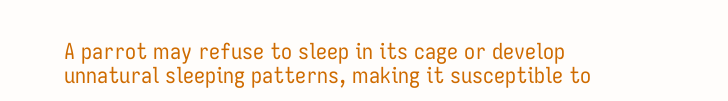A parrot may refuse to sleep in its cage or develop unnatural sleeping patterns, making it susceptible to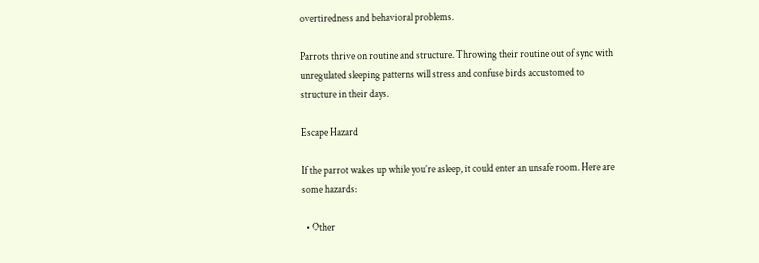overtiredness and behavioral problems.

Parrots thrive on routine and structure. Throwing their routine out of sync with unregulated sleeping patterns will stress and confuse birds accustomed to structure in their days.

Escape Hazard

If the parrot wakes up while you’re asleep, it could enter an unsafe room. Here are some hazards:

  • Other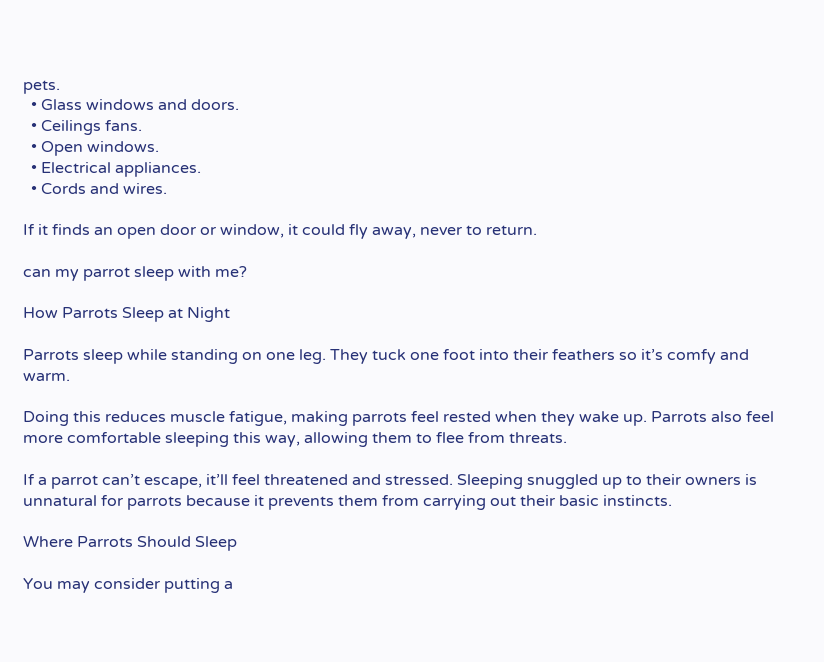pets.
  • Glass windows and doors.
  • Ceilings fans.
  • Open windows.
  • Electrical appliances.
  • Cords and wires.

If it finds an open door or window, it could fly away, never to return.

can my parrot sleep with me?

How Parrots Sleep at Night

Parrots sleep while standing on one leg. They tuck one foot into their feathers so it’s comfy and warm.

Doing this reduces muscle fatigue, making parrots feel rested when they wake up. Parrots also feel more comfortable sleeping this way, allowing them to flee from threats.

If a parrot can’t escape, it’ll feel threatened and stressed. Sleeping snuggled up to their owners is unnatural for parrots because it prevents them from carrying out their basic instincts.

Where Parrots Should Sleep

You may consider putting a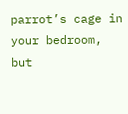parrot’s cage in your bedroom, but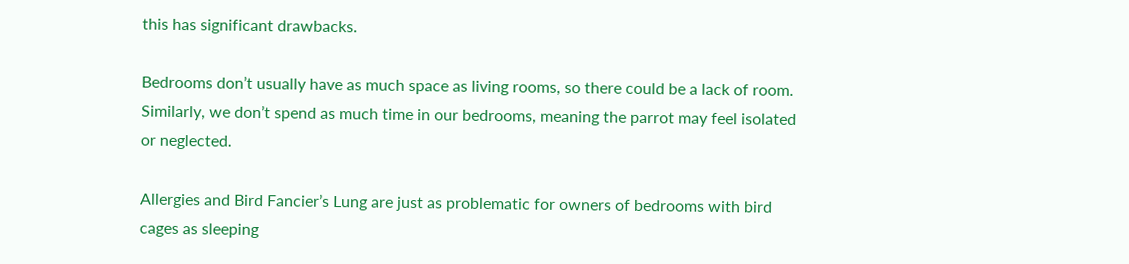this has significant drawbacks.

Bedrooms don’t usually have as much space as living rooms, so there could be a lack of room. Similarly, we don’t spend as much time in our bedrooms, meaning the parrot may feel isolated or neglected.

Allergies and Bird Fancier’s Lung are just as problematic for owners of bedrooms with bird cages as sleeping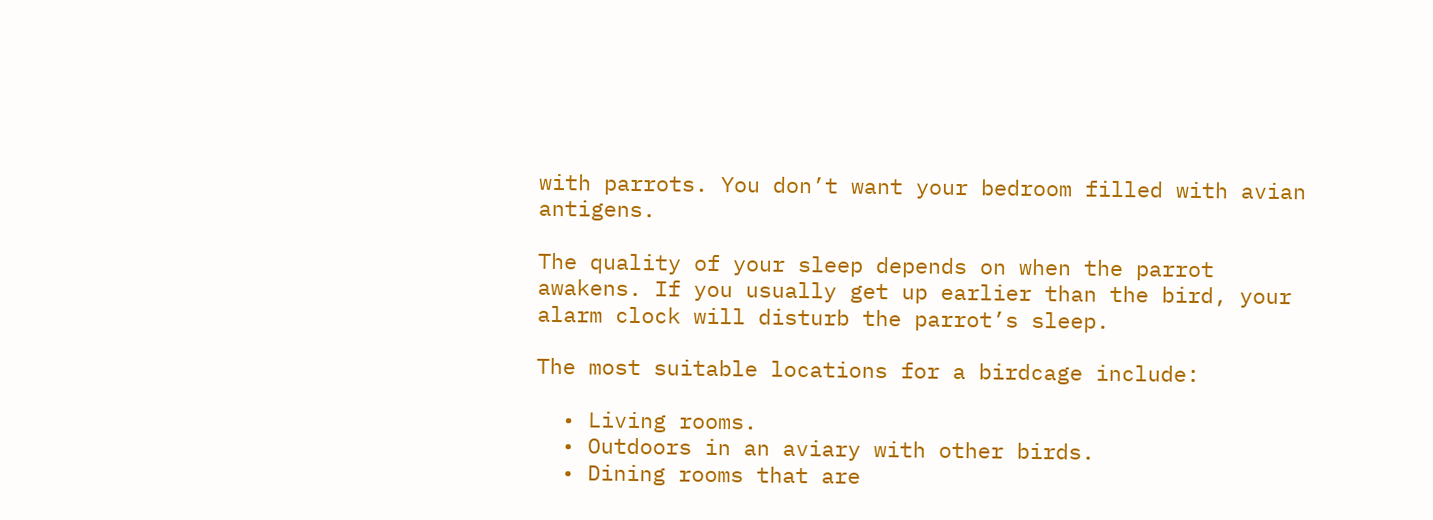with parrots. You don’t want your bedroom filled with avian antigens.

The quality of your sleep depends on when the parrot awakens. If you usually get up earlier than the bird, your alarm clock will disturb the parrot’s sleep.

The most suitable locations for a birdcage include:

  • Living rooms.
  • Outdoors in an aviary with other birds.
  • Dining rooms that are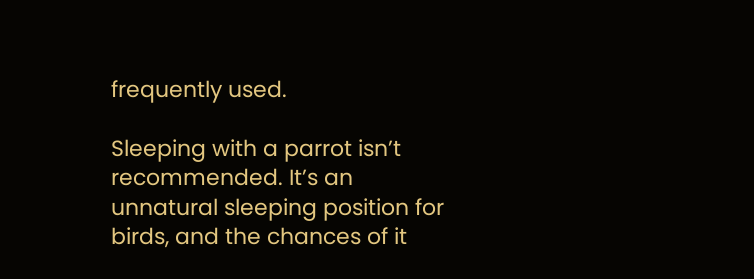frequently used.

Sleeping with a parrot isn’t recommended. It’s an unnatural sleeping position for birds, and the chances of it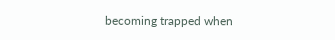becoming trapped when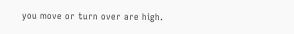you move or turn over are high.